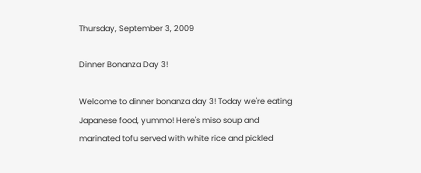Thursday, September 3, 2009

Dinner Bonanza Day 3!

Welcome to dinner bonanza day 3! Today we're eating Japanese food, yummo! Here's miso soup and marinated tofu served with white rice and pickled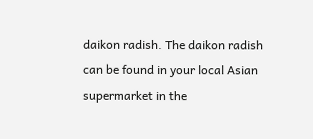daikon radish. The daikon radish can be found in your local Asian supermarket in the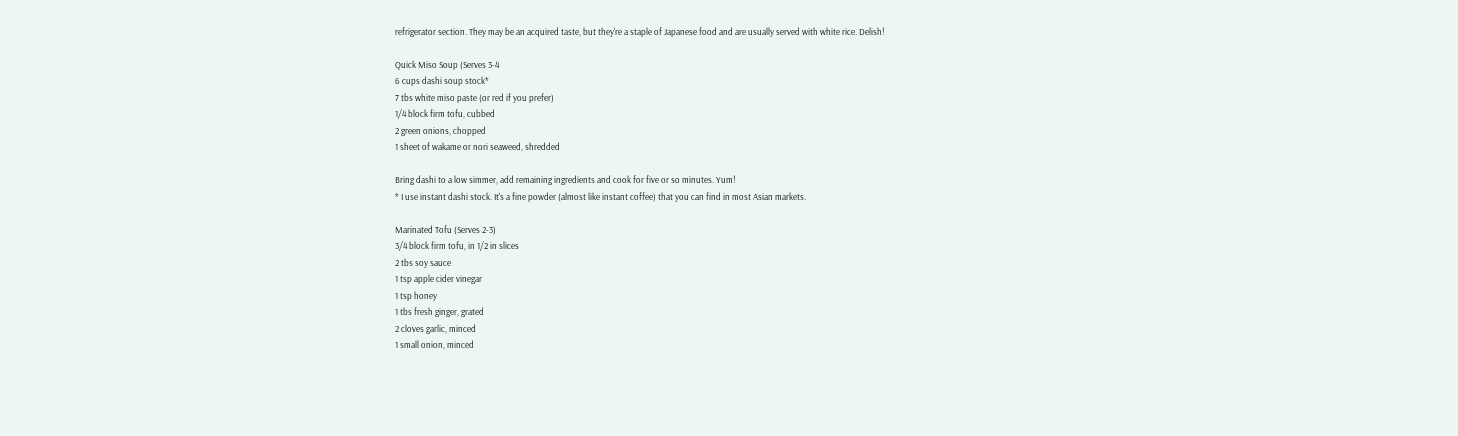refrigerator section. They may be an acquired taste, but they're a staple of Japanese food and are usually served with white rice. Delish!

Quick Miso Soup (Serves 3-4
6 cups dashi soup stock*
7 tbs white miso paste (or red if you prefer)
1/4 block firm tofu, cubbed
2 green onions, chopped
1 sheet of wakame or nori seaweed, shredded

Bring dashi to a low simmer, add remaining ingredients and cook for five or so minutes. Yum!
* I use instant dashi stock. It's a fine powder (almost like instant coffee) that you can find in most Asian markets.

Marinated Tofu (Serves 2-3)
3/4 block firm tofu, in 1/2 in slices
2 tbs soy sauce
1 tsp apple cider vinegar
1 tsp honey
1 tbs fresh ginger, grated
2 cloves garlic, minced
1 small onion, minced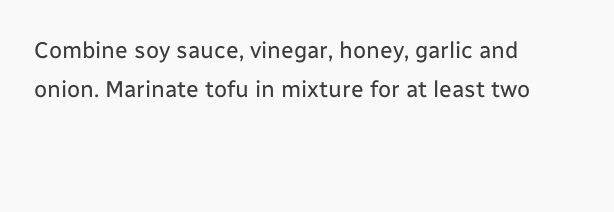Combine soy sauce, vinegar, honey, garlic and onion. Marinate tofu in mixture for at least two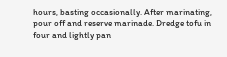hours, basting occasionally. After marinating, pour off and reserve marinade. Dredge tofu in four and lightly pan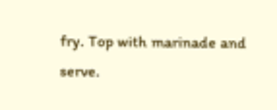fry. Top with marinade and serve.